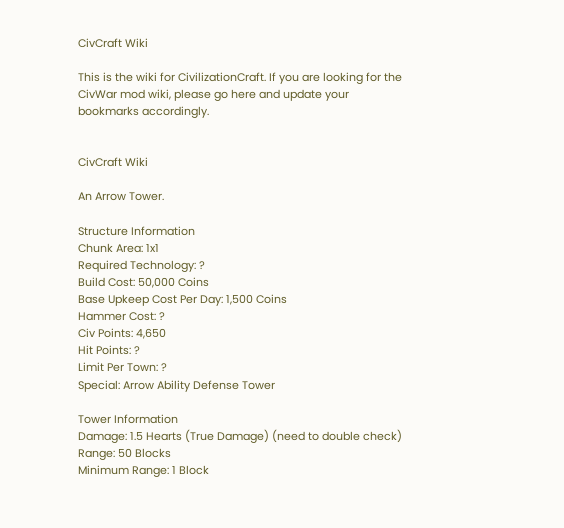CivCraft Wiki

This is the wiki for CivilizationCraft. If you are looking for the CivWar mod wiki, please go here and update your bookmarks accordingly.


CivCraft Wiki

An Arrow Tower.

Structure Information
Chunk Area: 1x1
Required Technology: ?
Build Cost: 50,000 Coins
Base Upkeep Cost Per Day: 1,500 Coins
Hammer Cost: ?
Civ Points: 4,650
Hit Points: ?
Limit Per Town: ?
Special: Arrow Ability Defense Tower

Tower Information
Damage: 1.5 Hearts (True Damage) (need to double check)
Range: 50 Blocks
Minimum Range: 1 Block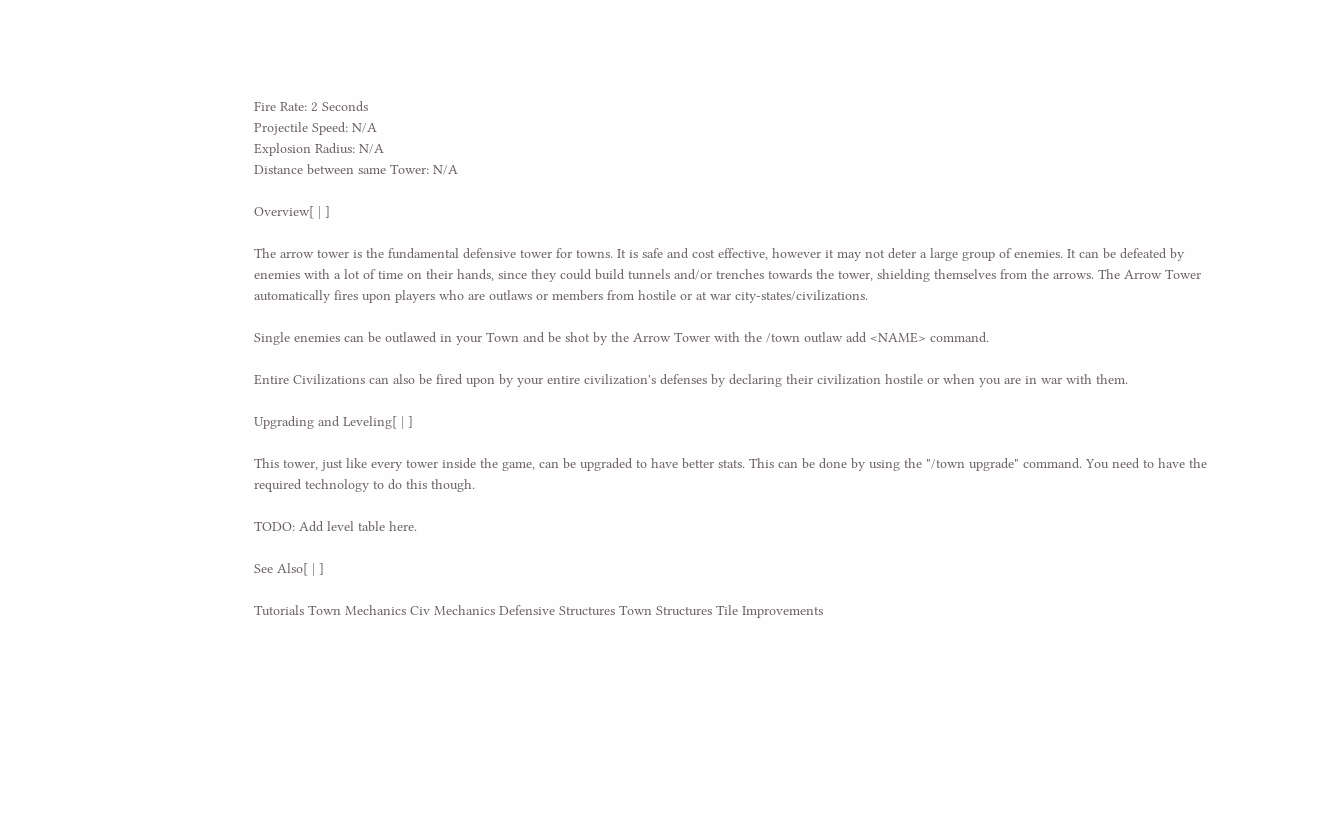Fire Rate: 2 Seconds
Projectile Speed: N/A
Explosion Radius: N/A
Distance between same Tower: N/A

Overview[ | ]

The arrow tower is the fundamental defensive tower for towns. It is safe and cost effective, however it may not deter a large group of enemies. It can be defeated by enemies with a lot of time on their hands, since they could build tunnels and/or trenches towards the tower, shielding themselves from the arrows. The Arrow Tower automatically fires upon players who are outlaws or members from hostile or at war city-states/civilizations.

Single enemies can be outlawed in your Town and be shot by the Arrow Tower with the /town outlaw add <NAME> command.

Entire Civilizations can also be fired upon by your entire civilization's defenses by declaring their civilization hostile or when you are in war with them.

Upgrading and Leveling[ | ]

This tower, just like every tower inside the game, can be upgraded to have better stats. This can be done by using the "/town upgrade" command. You need to have the required technology to do this though.

TODO: Add level table here.

See Also[ | ]

Tutorials Town Mechanics Civ Mechanics Defensive Structures Town Structures Tile Improvements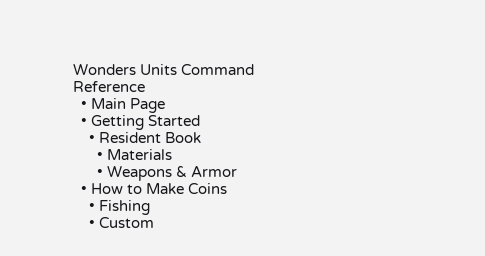Wonders Units Command Reference
  • Main Page
  • Getting Started
    • Resident Book
      • Materials
      • Weapons & Armor
  • How to Make Coins
    • Fishing
    • Custom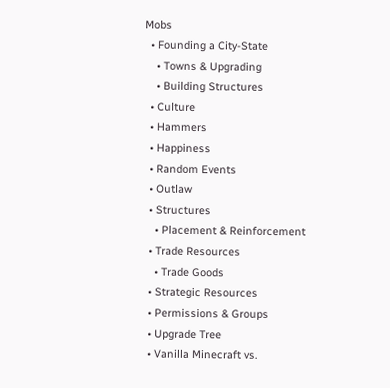Mobs
  • Founding a City-State
    • Towns & Upgrading
    • Building Structures
  • Culture
  • Hammers
  • Happiness
  • Random Events
  • Outlaw
  • Structures
    • Placement & Reinforcement
  • Trade Resources
    • Trade Goods
  • Strategic Resources
  • Permissions & Groups
  • Upgrade Tree
  • Vanilla Minecraft vs.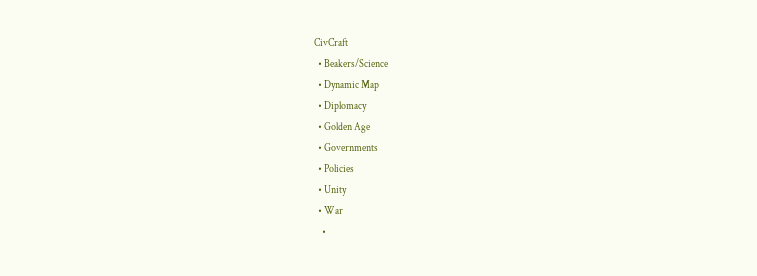CivCraft
  • Beakers/Science
  • Dynamic Map
  • Diplomacy
  • Golden Age
  • Governments
  • Policies
  • Unity
  • War
    •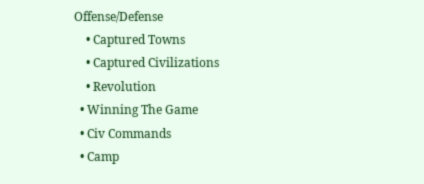Offense/Defense
    • Captured Towns
    • Captured Civilizations
    • Revolution
  • Winning The Game
  • Civ Commands
  • Camp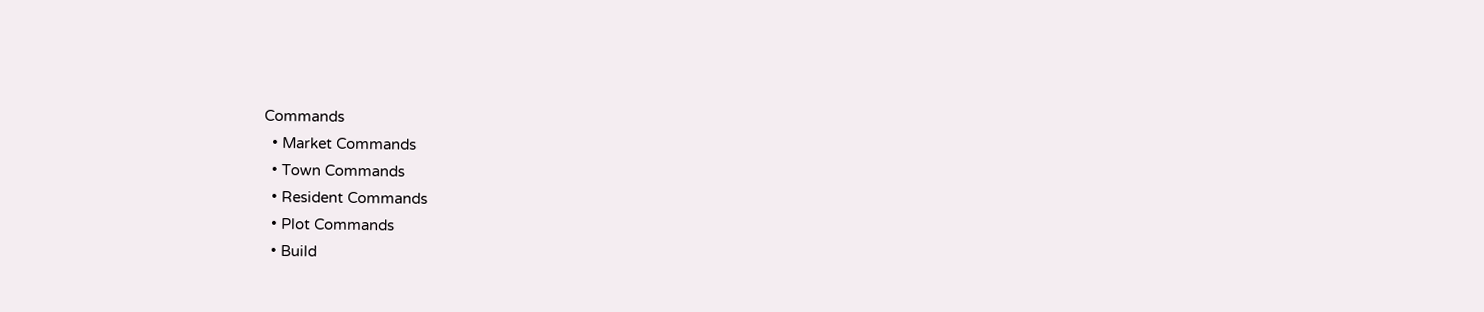Commands
  • Market Commands
  • Town Commands
  • Resident Commands
  • Plot Commands
  • Build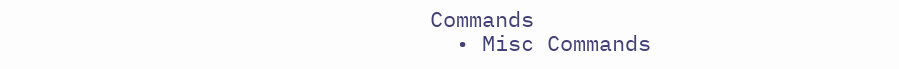Commands
  • Misc Commands